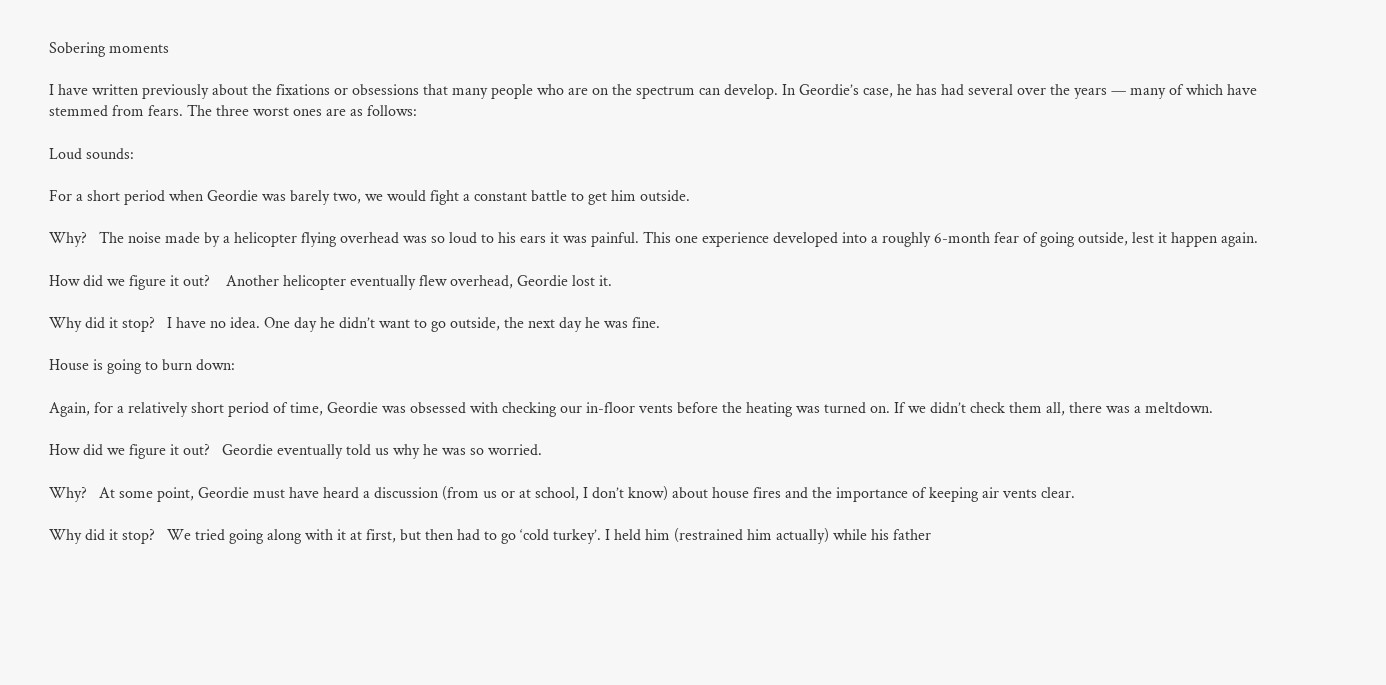Sobering moments

I have written previously about the fixations or obsessions that many people who are on the spectrum can develop. In Geordie’s case, he has had several over the years — many of which have stemmed from fears. The three worst ones are as follows:

Loud sounds:

For a short period when Geordie was barely two, we would fight a constant battle to get him outside.

Why?   The noise made by a helicopter flying overhead was so loud to his ears it was painful. This one experience developed into a roughly 6-month fear of going outside, lest it happen again.

How did we figure it out?    Another helicopter eventually flew overhead, Geordie lost it.

Why did it stop?   I have no idea. One day he didn’t want to go outside, the next day he was fine.

House is going to burn down:

Again, for a relatively short period of time, Geordie was obsessed with checking our in-floor vents before the heating was turned on. If we didn’t check them all, there was a meltdown.

How did we figure it out?   Geordie eventually told us why he was so worried.

Why?   At some point, Geordie must have heard a discussion (from us or at school, I don’t know) about house fires and the importance of keeping air vents clear.

Why did it stop?   We tried going along with it at first, but then had to go ‘cold turkey’. I held him (restrained him actually) while his father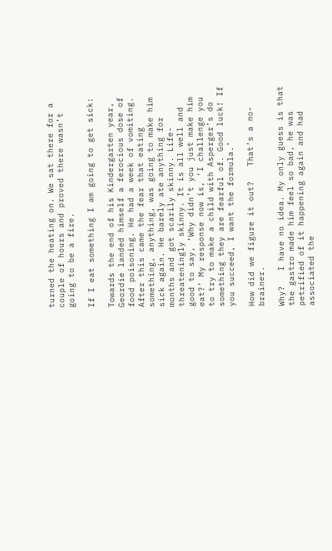turned the heating on. We sat there for a couple of hours and proved there wasn’t going to be a fire.

If I eat something I am going to get sick:

Towards the end of his Kindergarten year, Geordie landed himself a ferocious dose of food poisoning. He had a week of vomiting. After this came the fear that eating something, anything, was going to make him sick again. He barely ate anything for months and got scarily skinny. Life-threateningly skinny. It is all well and good to say, ‘Why didn’t you just make him eat?’ My response now is, ‘I challenge you to try to make a child with Asperger’s do something they are fearful of. Good luck! If you succeed, I want the formula.’

How did we figure it out?   That’s a no-brainer.

Why?   I have no idea. My only guess is that the gastro made him feel so bad, he was petrified of it happening again and had associated the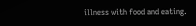illness with food and eating.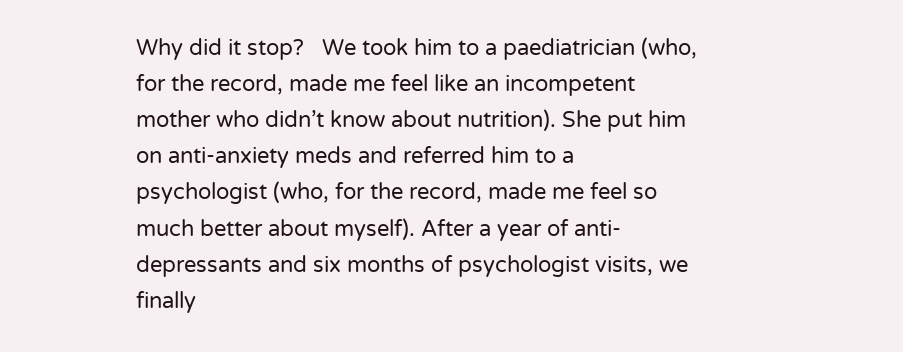Why did it stop?   We took him to a paediatrician (who, for the record, made me feel like an incompetent mother who didn’t know about nutrition). She put him on anti-anxiety meds and referred him to a psychologist (who, for the record, made me feel so much better about myself). After a year of anti-depressants and six months of psychologist visits, we finally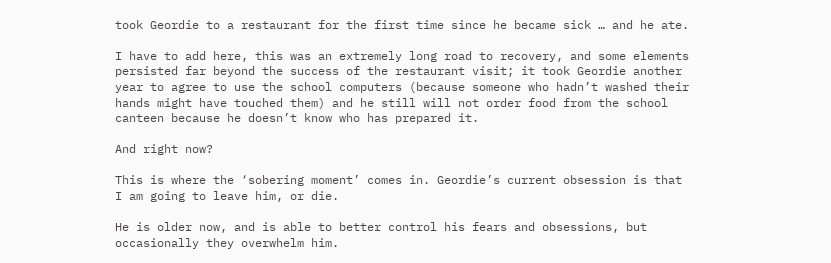took Geordie to a restaurant for the first time since he became sick … and he ate.

I have to add here, this was an extremely long road to recovery, and some elements persisted far beyond the success of the restaurant visit; it took Geordie another year to agree to use the school computers (because someone who hadn’t washed their hands might have touched them) and he still will not order food from the school canteen because he doesn’t know who has prepared it.

And right now?

This is where the ‘sobering moment’ comes in. Geordie’s current obsession is that I am going to leave him, or die.

He is older now, and is able to better control his fears and obsessions, but occasionally they overwhelm him.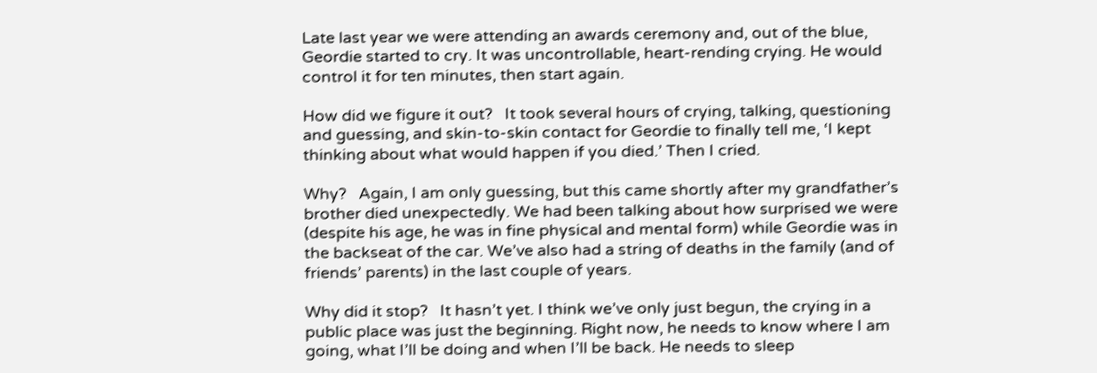Late last year we were attending an awards ceremony and, out of the blue, Geordie started to cry. It was uncontrollable, heart-rending crying. He would control it for ten minutes, then start again.

How did we figure it out?   It took several hours of crying, talking, questioning and guessing, and skin-to-skin contact for Geordie to finally tell me, ‘I kept thinking about what would happen if you died.’ Then I cried.

Why?   Again, I am only guessing, but this came shortly after my grandfather’s brother died unexpectedly. We had been talking about how surprised we were (despite his age, he was in fine physical and mental form) while Geordie was in the backseat of the car. We’ve also had a string of deaths in the family (and of friends’ parents) in the last couple of years.

Why did it stop?   It hasn’t yet. I think we’ve only just begun, the crying in a public place was just the beginning. Right now, he needs to know where I am going, what I’ll be doing and when I’ll be back. He needs to sleep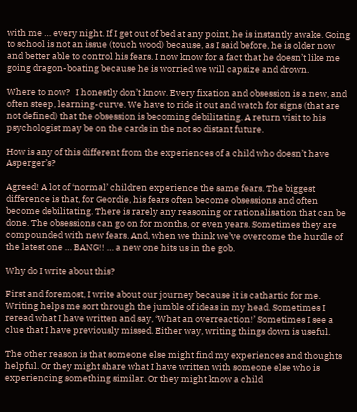with me … every night. If I get out of bed at any point, he is instantly awake. Going to school is not an issue (touch wood) because, as I said before, he is older now and better able to control his fears. I now know for a fact that he doesn’t like me going dragon-boating because he is worried we will capsize and drown.

Where to now?   I honestly don’t know. Every fixation and obsession is a new, and often steep, learning-curve. We have to ride it out and watch for signs (that are not defined) that the obsession is becoming debilitating. A return visit to his psychologist may be on the cards in the not so distant future.

How is any of this different from the experiences of a child who doesn’t have Asperger’s?

Agreed! A lot of ‘normal’ children experience the same fears. The biggest difference is that, for Geordie, his fears often become obsessions and often become debilitating. There is rarely any reasoning or rationalisation that can be done. The obsessions can go on for months, or even years. Sometimes they are compounded with new fears. And, when we think we’ve overcome the hurdle of the latest one … BANG!! … a new one hits us in the gob.

Why do I write about this?

First and foremost, I write about our journey because it is cathartic for me. Writing helps me sort through the jumble of ideas in my head. Sometimes I reread what I have written and say, ‘What an overreaction!’ Sometimes I see a clue that I have previously missed. Either way, writing things down is useful.

The other reason is that someone else might find my experiences and thoughts helpful. Or they might share what I have written with someone else who is experiencing something similar. Or they might know a child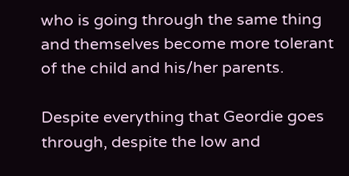who is going through the same thing and themselves become more tolerant of the child and his/her parents.

Despite everything that Geordie goes through, despite the low and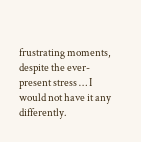frustrating moments, despite the ever-present stress … I would not have it any differently.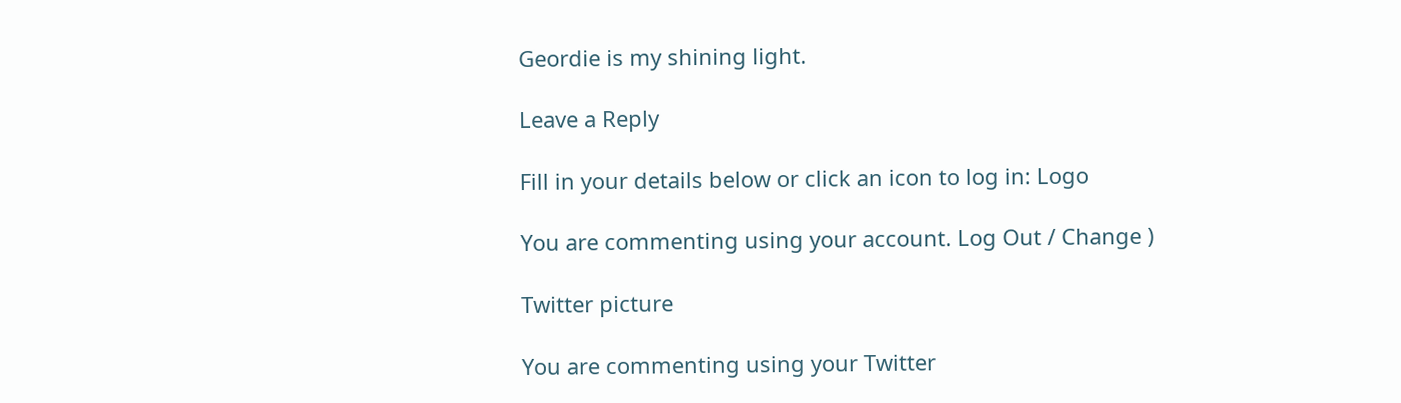Geordie is my shining light.

Leave a Reply

Fill in your details below or click an icon to log in: Logo

You are commenting using your account. Log Out / Change )

Twitter picture

You are commenting using your Twitter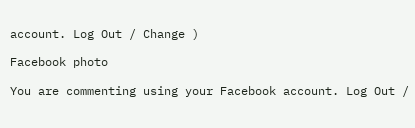account. Log Out / Change )

Facebook photo

You are commenting using your Facebook account. Log Out /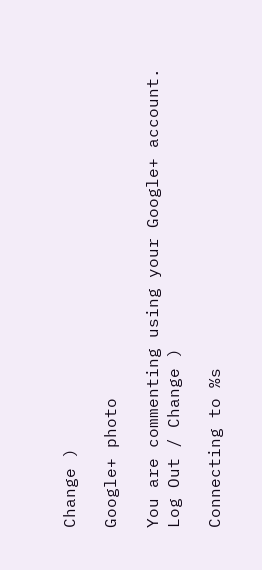Change )

Google+ photo

You are commenting using your Google+ account. Log Out / Change )

Connecting to %s